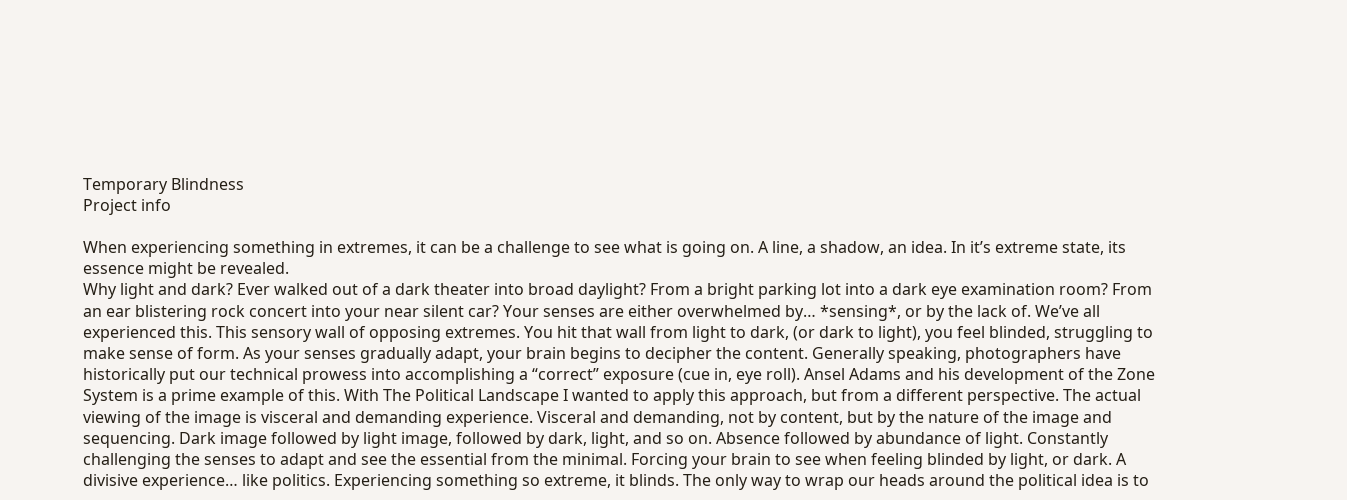Temporary Blindness
Project info

When experiencing something in extremes, it can be a challenge to see what is going on. A line, a shadow, an idea. In it’s extreme state, its essence might be revealed.
Why light and dark? Ever walked out of a dark theater into broad daylight? From a bright parking lot into a dark eye examination room? From an ear blistering rock concert into your near silent car? Your senses are either overwhelmed by… *sensing*, or by the lack of. We’ve all experienced this. This sensory wall of opposing extremes. You hit that wall from light to dark, (or dark to light), you feel blinded, struggling to make sense of form. As your senses gradually adapt, your brain begins to decipher the content. Generally speaking, photographers have historically put our technical prowess into accomplishing a “correct” exposure (cue in, eye roll). Ansel Adams and his development of the Zone System is a prime example of this. With The Political Landscape I wanted to apply this approach, but from a different perspective. The actual viewing of the image is visceral and demanding experience. Visceral and demanding, not by content, but by the nature of the image and sequencing. Dark image followed by light image, followed by dark, light, and so on. Absence followed by abundance of light. Constantly challenging the senses to adapt and see the essential from the minimal. Forcing your brain to see when feeling blinded by light, or dark. A divisive experience… like politics. Experiencing something so extreme, it blinds. The only way to wrap our heads around the political idea is to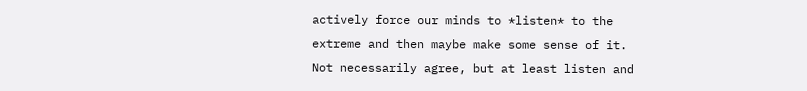actively force our minds to *listen* to the extreme and then maybe make some sense of it. Not necessarily agree, but at least listen and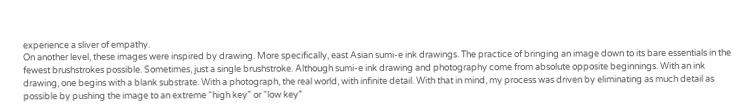experience a sliver of empathy.
On another level, these images were inspired by drawing. More specifically, east Asian sumi-e ink drawings. The practice of bringing an image down to its bare essentials in the fewest brushstrokes possible. Sometimes, just a single brushstroke. Although sumi-e ink drawing and photography come from absolute opposite beginnings. With an ink drawing, one begins with a blank substrate. With a photograph, the real world, with infinite detail. With that in mind, my process was driven by eliminating as much detail as possible by pushing the image to an extreme “high key” or “low key”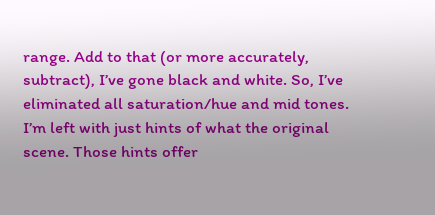range. Add to that (or more accurately, subtract), I’ve gone black and white. So, I’ve eliminated all saturation/hue and mid tones. I’m left with just hints of what the original scene. Those hints offer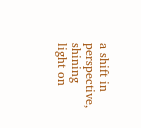a shift in perspective, shining light on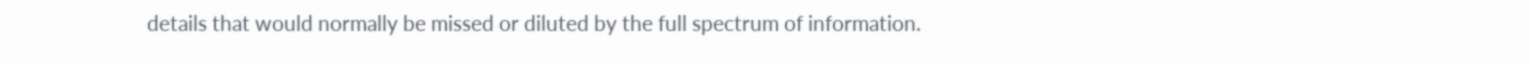details that would normally be missed or diluted by the full spectrum of information.